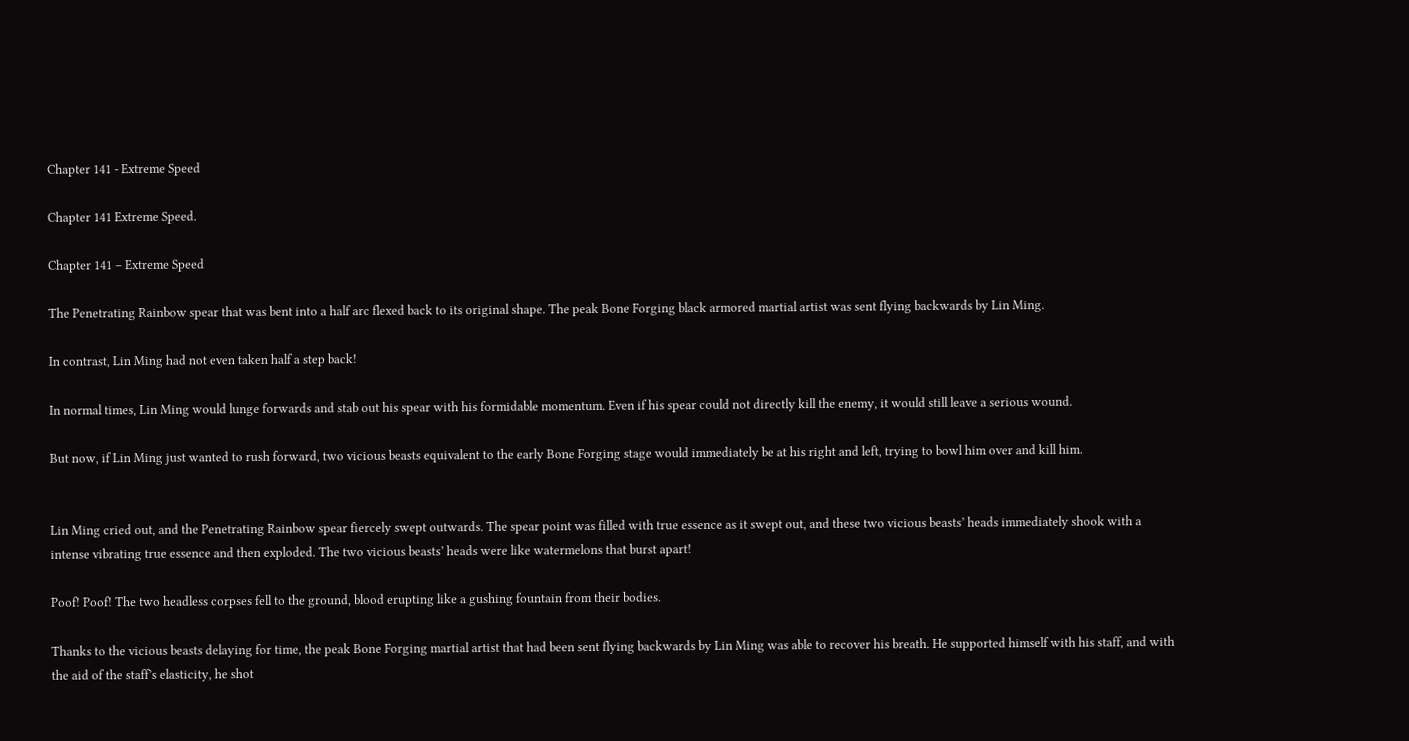Chapter 141 - Extreme Speed

Chapter 141 Extreme Speed.

Chapter 141 – Extreme Speed

The Penetrating Rainbow spear that was bent into a half arc flexed back to its original shape. The peak Bone Forging black armored martial artist was sent flying backwards by Lin Ming.

In contrast, Lin Ming had not even taken half a step back!

In normal times, Lin Ming would lunge forwards and stab out his spear with his formidable momentum. Even if his spear could not directly kill the enemy, it would still leave a serious wound.

But now, if Lin Ming just wanted to rush forward, two vicious beasts equivalent to the early Bone Forging stage would immediately be at his right and left, trying to bowl him over and kill him.


Lin Ming cried out, and the Penetrating Rainbow spear fiercely swept outwards. The spear point was filled with true essence as it swept out, and these two vicious beasts’ heads immediately shook with a intense vibrating true essence and then exploded. The two vicious beasts’ heads were like watermelons that burst apart!

Poof! Poof! The two headless corpses fell to the ground, blood erupting like a gushing fountain from their bodies.

Thanks to the vicious beasts delaying for time, the peak Bone Forging martial artist that had been sent flying backwards by Lin Ming was able to recover his breath. He supported himself with his staff, and with the aid of the staff’s elasticity, he shot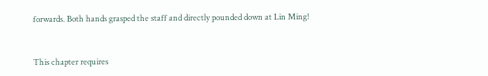forwards. Both hands grasped the staff and directly pounded down at Lin Ming!


This chapter requires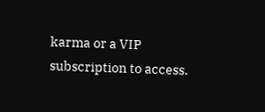karma or a VIP subscription to access.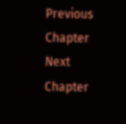Previous Chapter Next Chapter